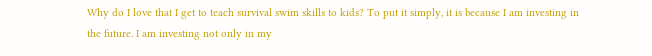Why do I love that I get to teach survival swim skills to kids? To put it simply, it is because I am investing in the future. I am investing not only in my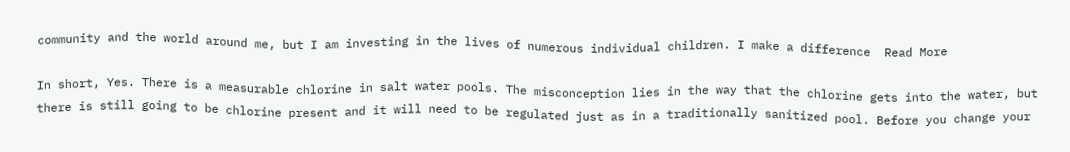community and the world around me, but I am investing in the lives of numerous individual children. I make a difference  Read More

In short, Yes. There is a measurable chlorine in salt water pools. The misconception lies in the way that the chlorine gets into the water, but there is still going to be chlorine present and it will need to be regulated just as in a traditionally sanitized pool. Before you change your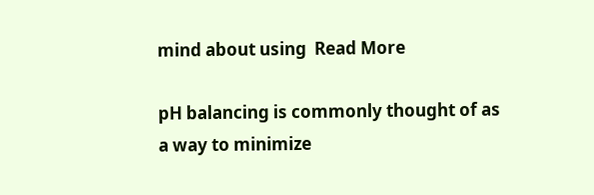mind about using  Read More

pH balancing is commonly thought of as a way to minimize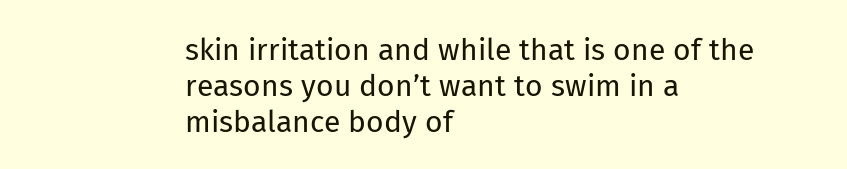skin irritation and while that is one of the reasons you don’t want to swim in a misbalance body of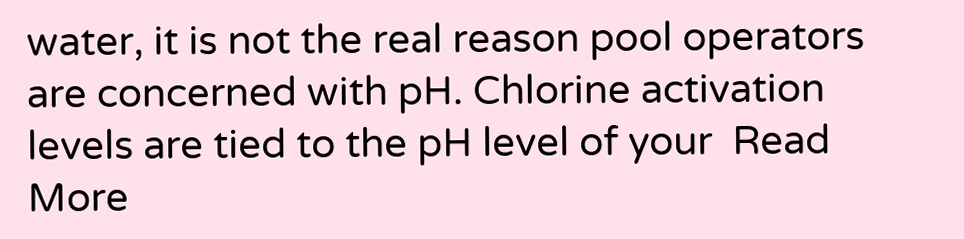water, it is not the real reason pool operators are concerned with pH. Chlorine activation levels are tied to the pH level of your  Read More